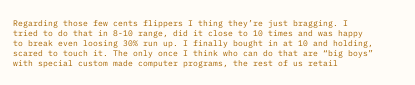Regarding those few cents flippers I thing they’re just bragging. I tried to do that in 8-10 range, did it close to 10 times and was happy to break even loosing 30% run up. I finally bought in at 10 and holding, scared to touch it. The only once I think who can do that are “big boys” with special custom made computer programs, the rest of us retail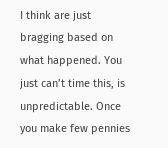I think are just bragging based on what happened. You just can’t time this, is unpredictable. Once you make few pennies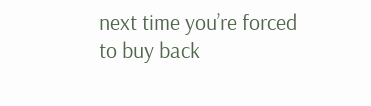next time you’re forced to buy back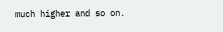much higher and so on.